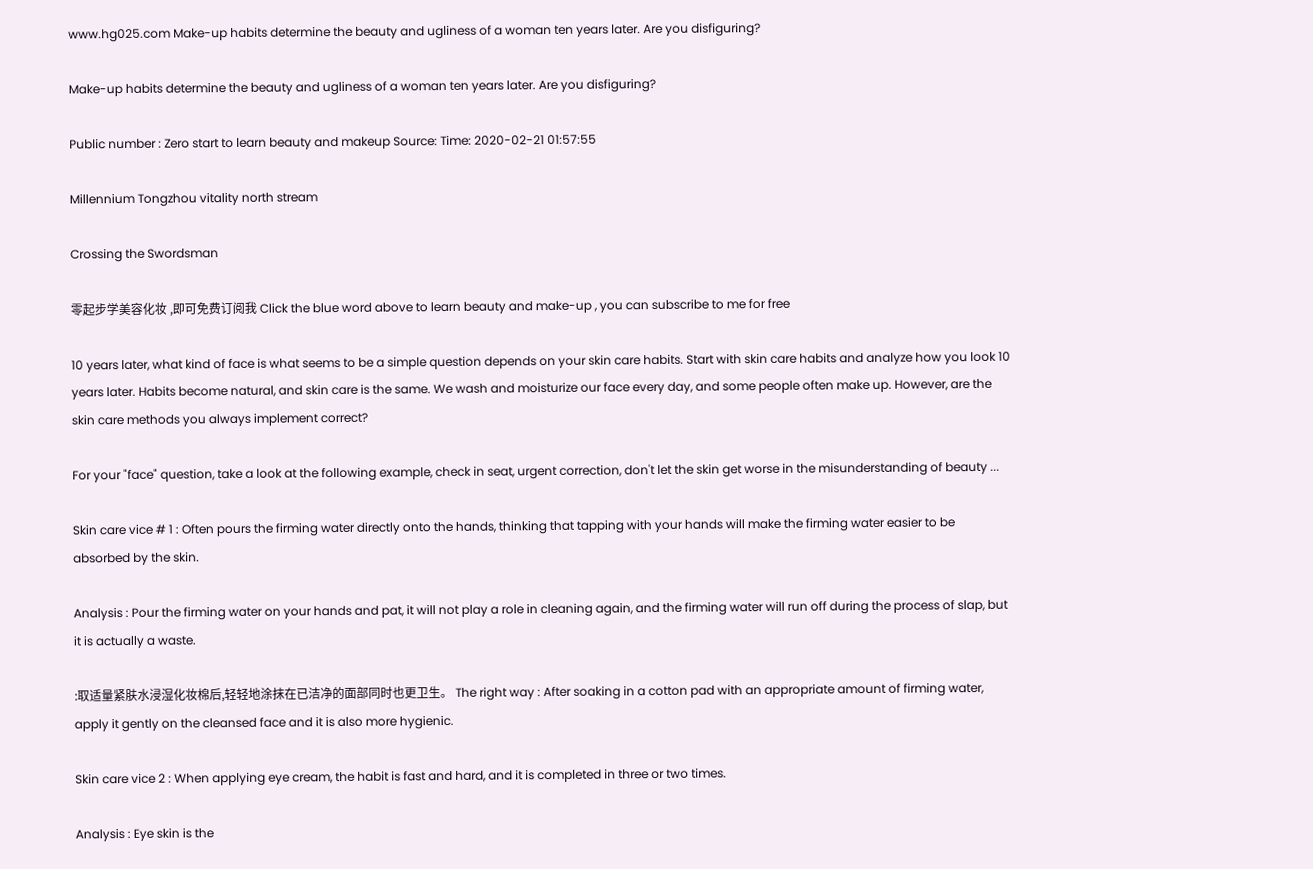www.hg025.com Make-up habits determine the beauty and ugliness of a woman ten years later. Are you disfiguring?

Make-up habits determine the beauty and ugliness of a woman ten years later. Are you disfiguring?

Public number : Zero start to learn beauty and makeup Source: Time: 2020-02-21 01:57:55

Millennium Tongzhou vitality north stream

Crossing the Swordsman

零起步学美容化妆 ,即可免费订阅我 Click the blue word above to learn beauty and make-up , you can subscribe to me for free

10 years later, what kind of face is what seems to be a simple question depends on your skin care habits. Start with skin care habits and analyze how you look 10 years later. Habits become natural, and skin care is the same. We wash and moisturize our face every day, and some people often make up. However, are the skin care methods you always implement correct?

For your "face" question, take a look at the following example, check in seat, urgent correction, don't let the skin get worse in the misunderstanding of beauty ...

Skin care vice # 1 : Often pours the firming water directly onto the hands, thinking that tapping with your hands will make the firming water easier to be absorbed by the skin.

Analysis : Pour the firming water on your hands and pat, it will not play a role in cleaning again, and the firming water will run off during the process of slap, but it is actually a waste.

:取适量紧肤水浸湿化妆棉后,轻轻地涂抹在已洁净的面部同时也更卫生。 The right way : After soaking in a cotton pad with an appropriate amount of firming water, apply it gently on the cleansed face and it is also more hygienic.

Skin care vice 2 : When applying eye cream, the habit is fast and hard, and it is completed in three or two times.

Analysis : Eye skin is the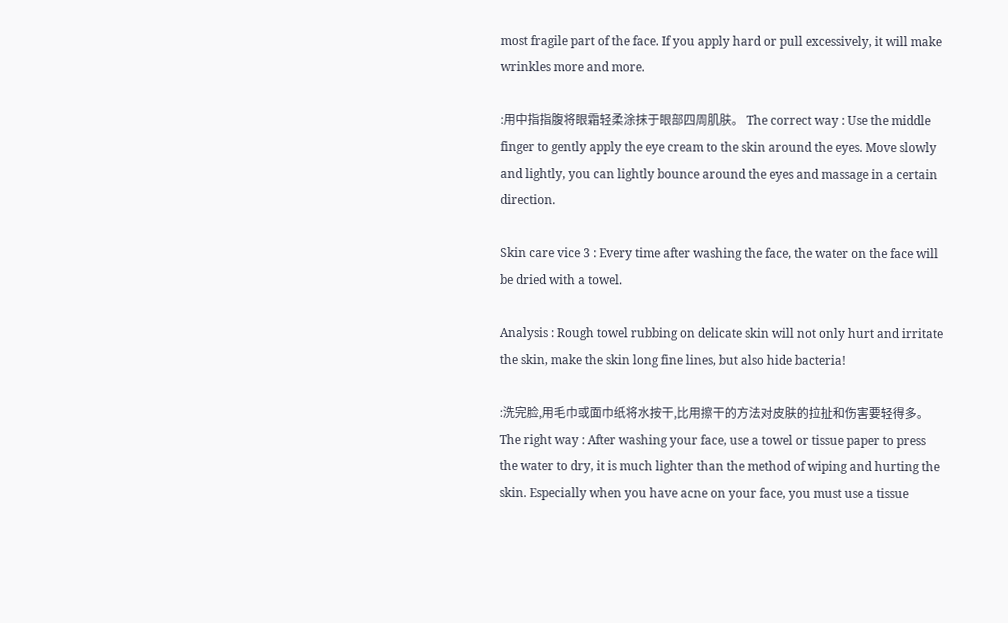most fragile part of the face. If you apply hard or pull excessively, it will make wrinkles more and more.

:用中指指腹将眼霜轻柔涂抹于眼部四周肌肤。 The correct way : Use the middle finger to gently apply the eye cream to the skin around the eyes. Move slowly and lightly, you can lightly bounce around the eyes and massage in a certain direction.

Skin care vice 3 : Every time after washing the face, the water on the face will be dried with a towel.

Analysis : Rough towel rubbing on delicate skin will not only hurt and irritate the skin, make the skin long fine lines, but also hide bacteria!

:洗完脸,用毛巾或面巾纸将水按干,比用擦干的方法对皮肤的拉扯和伤害要轻得多。 The right way : After washing your face, use a towel or tissue paper to press the water to dry, it is much lighter than the method of wiping and hurting the skin. Especially when you have acne on your face, you must use a tissue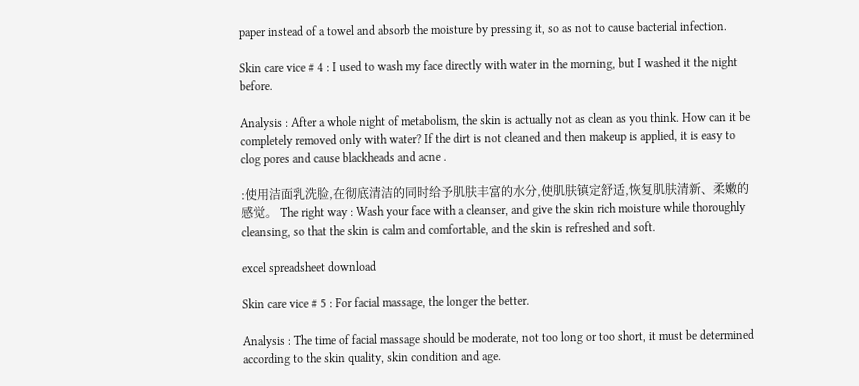paper instead of a towel and absorb the moisture by pressing it, so as not to cause bacterial infection.

Skin care vice # 4 : I used to wash my face directly with water in the morning, but I washed it the night before.

Analysis : After a whole night of metabolism, the skin is actually not as clean as you think. How can it be completely removed only with water? If the dirt is not cleaned and then makeup is applied, it is easy to clog pores and cause blackheads and acne .

:使用洁面乳洗脸,在彻底清洁的同时给予肌肤丰富的水分,使肌肤镇定舒适,恢复肌肤清新、柔嫩的感觉。 The right way : Wash your face with a cleanser, and give the skin rich moisture while thoroughly cleansing, so that the skin is calm and comfortable, and the skin is refreshed and soft.

excel spreadsheet download

Skin care vice # 5 : For facial massage, the longer the better.

Analysis : The time of facial massage should be moderate, not too long or too short, it must be determined according to the skin quality, skin condition and age.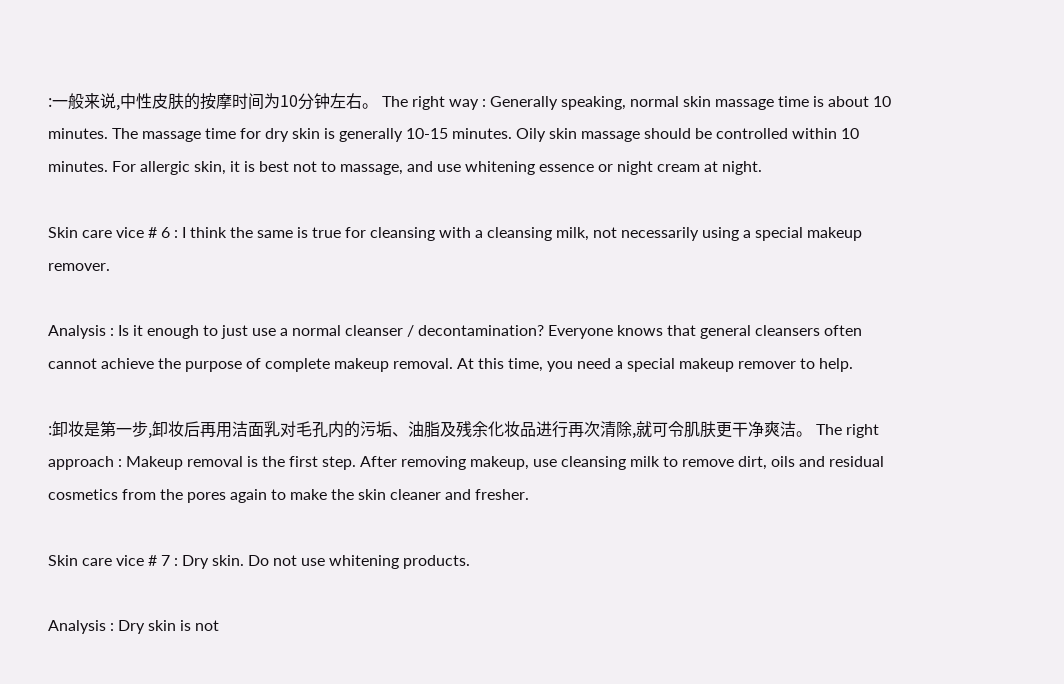:一般来说,中性皮肤的按摩时间为10分钟左右。 The right way : Generally speaking, normal skin massage time is about 10 minutes. The massage time for dry skin is generally 10-15 minutes. Oily skin massage should be controlled within 10 minutes. For allergic skin, it is best not to massage, and use whitening essence or night cream at night.

Skin care vice # 6 : I think the same is true for cleansing with a cleansing milk, not necessarily using a special makeup remover.

Analysis : Is it enough to just use a normal cleanser / decontamination? Everyone knows that general cleansers often cannot achieve the purpose of complete makeup removal. At this time, you need a special makeup remover to help.

:卸妆是第一步,卸妆后再用洁面乳对毛孔内的污垢、油脂及残余化妆品进行再次清除,就可令肌肤更干净爽洁。 The right approach : Makeup removal is the first step. After removing makeup, use cleansing milk to remove dirt, oils and residual cosmetics from the pores again to make the skin cleaner and fresher.

Skin care vice # 7 : Dry skin. Do not use whitening products.

Analysis : Dry skin is not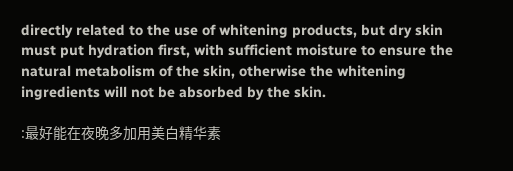directly related to the use of whitening products, but dry skin must put hydration first, with sufficient moisture to ensure the natural metabolism of the skin, otherwise the whitening ingredients will not be absorbed by the skin.

:最好能在夜晚多加用美白精华素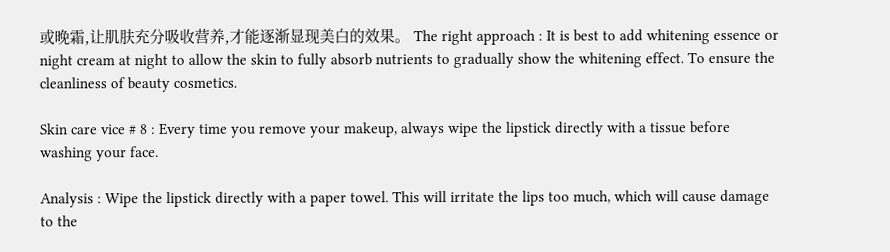或晚霜,让肌肤充分吸收营养,才能逐渐显现美白的效果。 The right approach : It is best to add whitening essence or night cream at night to allow the skin to fully absorb nutrients to gradually show the whitening effect. To ensure the cleanliness of beauty cosmetics.

Skin care vice # 8 : Every time you remove your makeup, always wipe the lipstick directly with a tissue before washing your face.

Analysis : Wipe the lipstick directly with a paper towel. This will irritate the lips too much, which will cause damage to the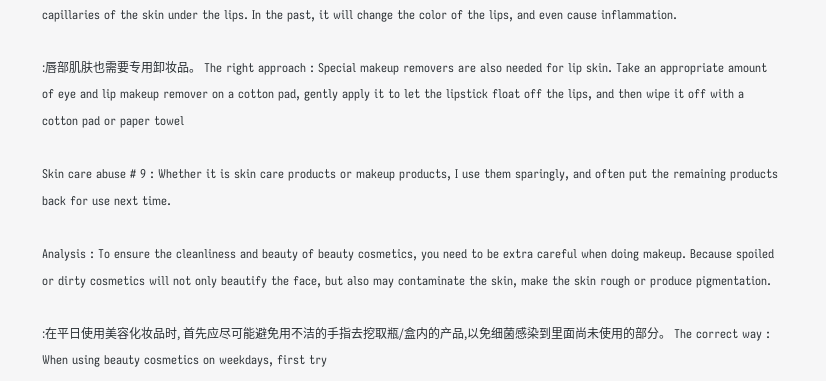capillaries of the skin under the lips. In the past, it will change the color of the lips, and even cause inflammation.

:唇部肌肤也需要专用卸妆品。 The right approach : Special makeup removers are also needed for lip skin. Take an appropriate amount of eye and lip makeup remover on a cotton pad, gently apply it to let the lipstick float off the lips, and then wipe it off with a cotton pad or paper towel

Skin care abuse # 9 : Whether it is skin care products or makeup products, I use them sparingly, and often put the remaining products back for use next time.

Analysis : To ensure the cleanliness and beauty of beauty cosmetics, you need to be extra careful when doing makeup. Because spoiled or dirty cosmetics will not only beautify the face, but also may contaminate the skin, make the skin rough or produce pigmentation.

:在平日使用美容化妆品时, 首先应尽可能避免用不洁的手指去挖取瓶/盒内的产品,以免细菌感染到里面尚未使用的部分。 The correct way : When using beauty cosmetics on weekdays, first try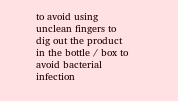to avoid using unclean fingers to dig out the product in the bottle / box to avoid bacterial infection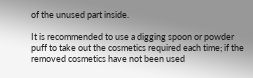of the unused part inside.

It is recommended to use a digging spoon or powder puff to take out the cosmetics required each time; if the removed cosmetics have not been used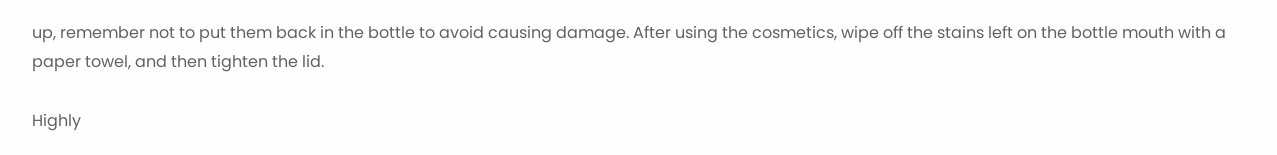up, remember not to put them back in the bottle to avoid causing damage. After using the cosmetics, wipe off the stains left on the bottle mouth with a paper towel, and then tighten the lid.

Highly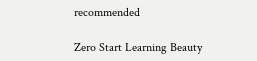recommended

Zero Start Learning Beauty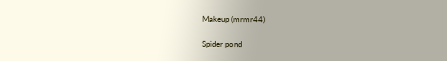Makeup (mrmr44)

Spider pond